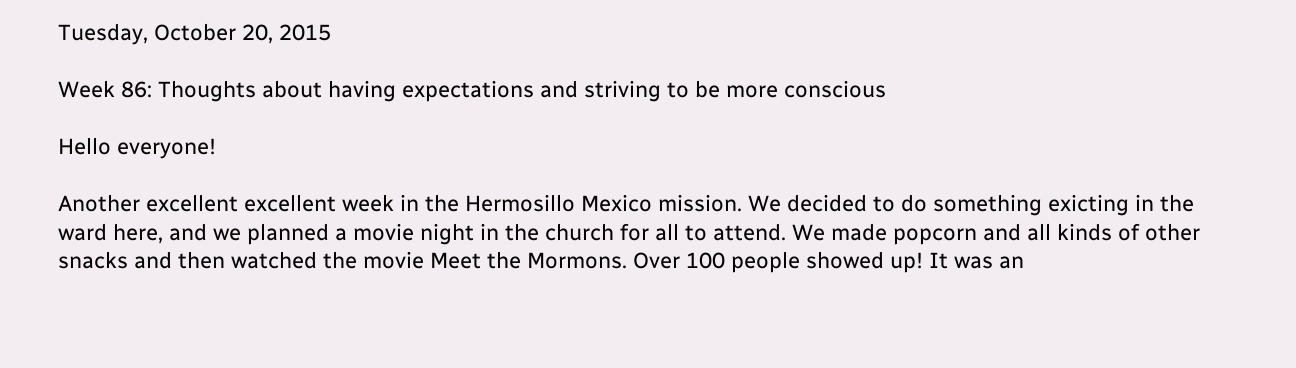Tuesday, October 20, 2015

Week 86: Thoughts about having expectations and striving to be more conscious

Hello everyone!

Another excellent excellent week in the Hermosillo Mexico mission. We decided to do something exicting in the ward here, and we planned a movie night in the church for all to attend. We made popcorn and all kinds of other snacks and then watched the movie Meet the Mormons. Over 100 people showed up! It was an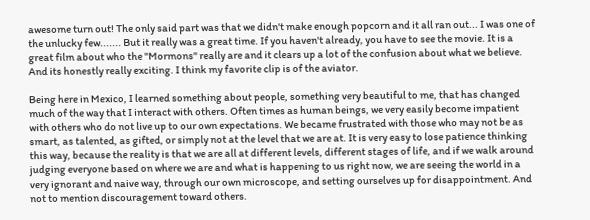awesome turn out! The only said part was that we didn't make enough popcorn and it all ran out... I was one of the unlucky few....... But it really was a great time. If you haven't already, you have to see the movie. It is a great film about who the "Mormons" really are and it clears up a lot of the confusion about what we believe. And its honestly really exciting. I think my favorite clip is of the aviator.

Being here in Mexico, I learned something about people, something very beautiful to me, that has changed much of the way that I interact with others. Often times as human beings, we very easily become impatient with others who do not live up to our own expectations. We became frustrated with those who may not be as smart, as talented, as gifted, or simply not at the level that we are at. It is very easy to lose patience thinking this way, because the reality is that we are all at different levels, different stages of life, and if we walk around judging everyone based on where we are and what is happening to us right now, we are seeing the world in a very ignorant and naive way, through our own microscope, and setting ourselves up for disappointment. And not to mention discouragement toward others.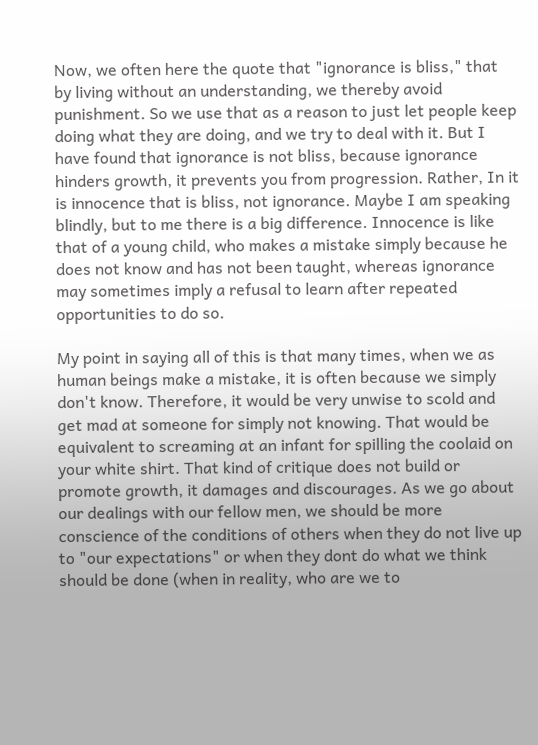Now, we often here the quote that "ignorance is bliss," that by living without an understanding, we thereby avoid punishment. So we use that as a reason to just let people keep doing what they are doing, and we try to deal with it. But I have found that ignorance is not bliss, because ignorance hinders growth, it prevents you from progression. Rather, In it is innocence that is bliss, not ignorance. Maybe I am speaking blindly, but to me there is a big difference. Innocence is like that of a young child, who makes a mistake simply because he does not know and has not been taught, whereas ignorance may sometimes imply a refusal to learn after repeated opportunities to do so.

My point in saying all of this is that many times, when we as human beings make a mistake, it is often because we simply don't know. Therefore, it would be very unwise to scold and get mad at someone for simply not knowing. That would be equivalent to screaming at an infant for spilling the coolaid on your white shirt. That kind of critique does not build or promote growth, it damages and discourages. As we go about our dealings with our fellow men, we should be more conscience of the conditions of others when they do not live up to "our expectations" or when they dont do what we think should be done (when in reality, who are we to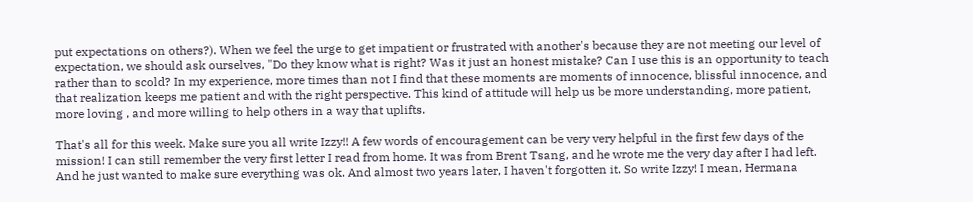put expectations on others?). When we feel the urge to get impatient or frustrated with another's because they are not meeting our level of expectation, we should ask ourselves, "Do they know what is right? Was it just an honest mistake? Can I use this is an opportunity to teach rather than to scold? In my experience, more times than not I find that these moments are moments of innocence, blissful innocence, and that realization keeps me patient and with the right perspective. This kind of attitude will help us be more understanding, more patient, more loving , and more willing to help others in a way that uplifts.

That's all for this week. Make sure you all write Izzy!! A few words of encouragement can be very very helpful in the first few days of the mission! I can still remember the very first letter I read from home. It was from Brent Tsang, and he wrote me the very day after I had left. And he just wanted to make sure everything was ok. And almost two years later, I haven't forgotten it. So write Izzy! I mean, Hermana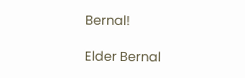Bernal!

Elder Bernal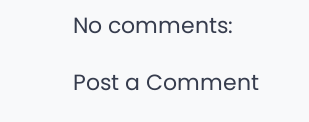No comments:

Post a Comment